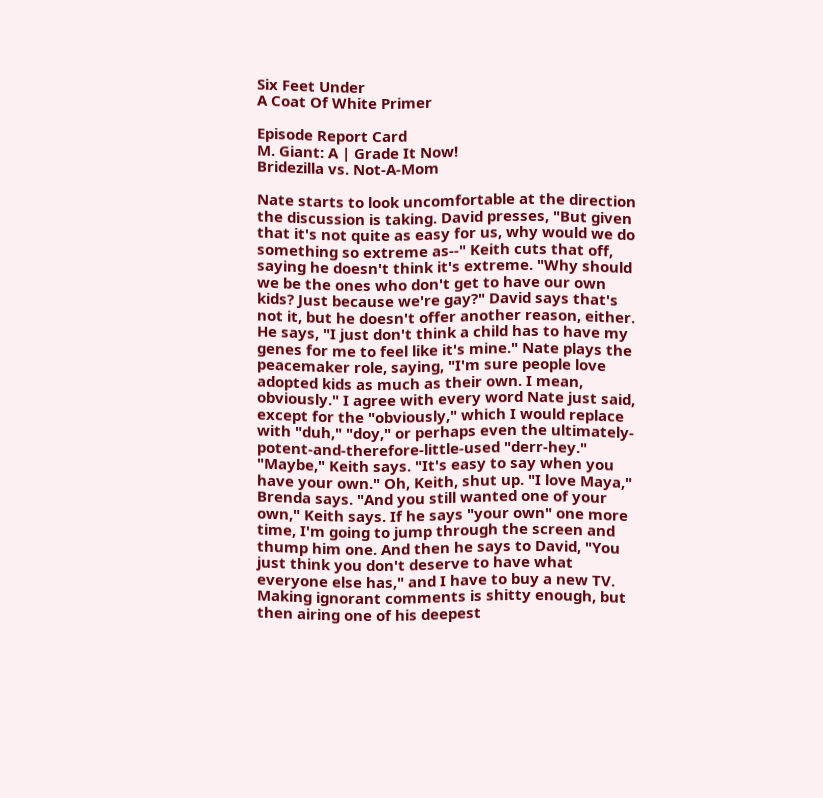Six Feet Under
A Coat Of White Primer

Episode Report Card
M. Giant: A | Grade It Now!
Bridezilla vs. Not-A-Mom

Nate starts to look uncomfortable at the direction the discussion is taking. David presses, "But given that it's not quite as easy for us, why would we do something so extreme as--" Keith cuts that off, saying he doesn't think it's extreme. "Why should we be the ones who don't get to have our own kids? Just because we're gay?" David says that's not it, but he doesn't offer another reason, either. He says, "I just don't think a child has to have my genes for me to feel like it's mine." Nate plays the peacemaker role, saying, "I'm sure people love adopted kids as much as their own. I mean, obviously." I agree with every word Nate just said, except for the "obviously," which I would replace with "duh," "doy," or perhaps even the ultimately-potent-and-therefore-little-used "derr-hey." "Maybe," Keith says. "It's easy to say when you have your own." Oh, Keith, shut up. "I love Maya," Brenda says. "And you still wanted one of your own," Keith says. If he says "your own" one more time, I'm going to jump through the screen and thump him one. And then he says to David, "You just think you don't deserve to have what everyone else has," and I have to buy a new TV. Making ignorant comments is shitty enough, but then airing one of his deepest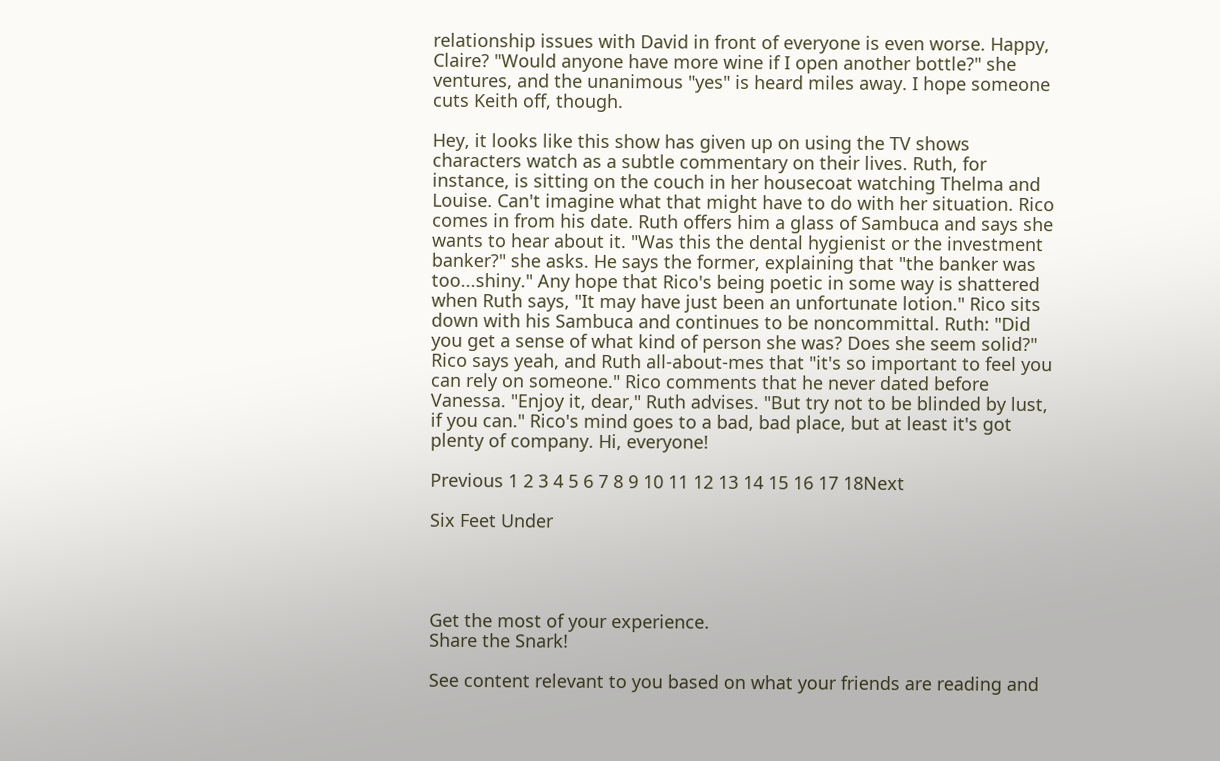relationship issues with David in front of everyone is even worse. Happy, Claire? "Would anyone have more wine if I open another bottle?" she ventures, and the unanimous "yes" is heard miles away. I hope someone cuts Keith off, though.

Hey, it looks like this show has given up on using the TV shows characters watch as a subtle commentary on their lives. Ruth, for instance, is sitting on the couch in her housecoat watching Thelma and Louise. Can't imagine what that might have to do with her situation. Rico comes in from his date. Ruth offers him a glass of Sambuca and says she wants to hear about it. "Was this the dental hygienist or the investment banker?" she asks. He says the former, explaining that "the banker was too...shiny." Any hope that Rico's being poetic in some way is shattered when Ruth says, "It may have just been an unfortunate lotion." Rico sits down with his Sambuca and continues to be noncommittal. Ruth: "Did you get a sense of what kind of person she was? Does she seem solid?" Rico says yeah, and Ruth all-about-mes that "it's so important to feel you can rely on someone." Rico comments that he never dated before Vanessa. "Enjoy it, dear," Ruth advises. "But try not to be blinded by lust, if you can." Rico's mind goes to a bad, bad place, but at least it's got plenty of company. Hi, everyone!

Previous 1 2 3 4 5 6 7 8 9 10 11 12 13 14 15 16 17 18Next

Six Feet Under




Get the most of your experience.
Share the Snark!

See content relevant to you based on what your friends are reading and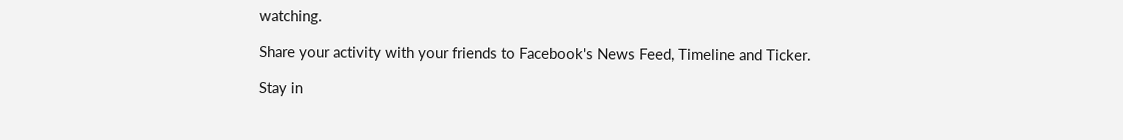watching.

Share your activity with your friends to Facebook's News Feed, Timeline and Ticker.

Stay in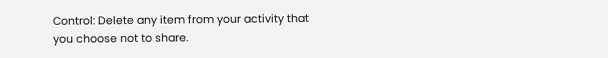Control: Delete any item from your activity that you choose not to share.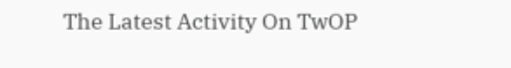The Latest Activity On TwOP